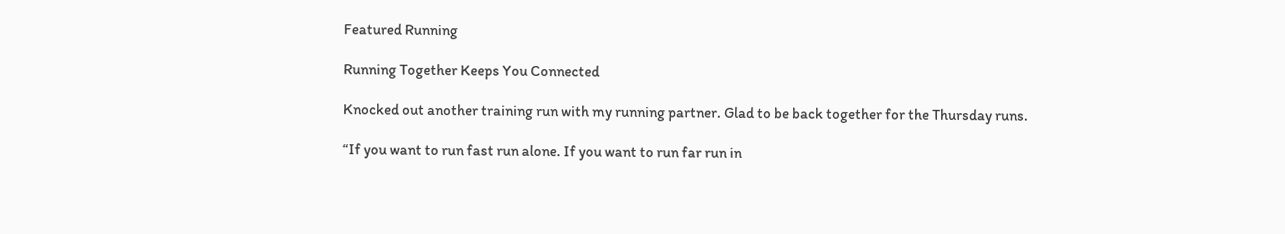Featured Running

Running Together Keeps You Connected

Knocked out another training run with my running partner. Glad to be back together for the Thursday runs.

“If you want to run fast run alone. If you want to run far run in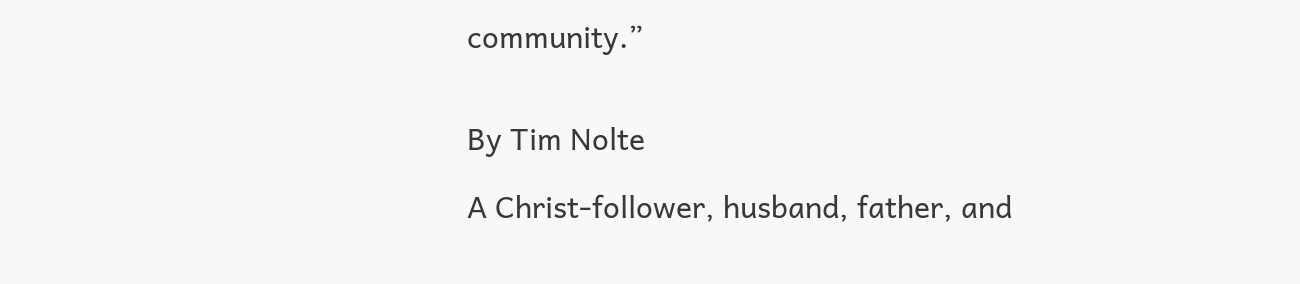community.”


By Tim Nolte

A Christ-follower, husband, father, and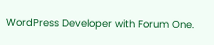WordPress Developer with Forum One.